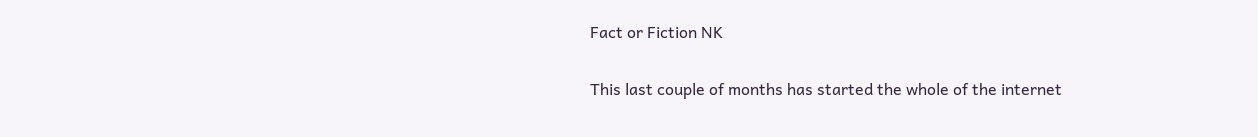Fact or Fiction NK

This last couple of months has started the whole of the internet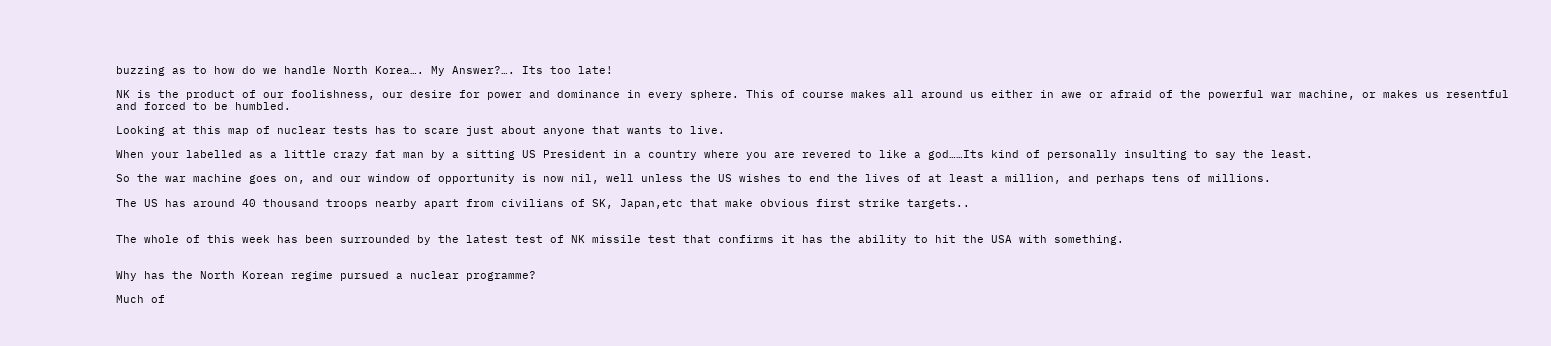buzzing as to how do we handle North Korea…. My Answer?…. Its too late!

NK is the product of our foolishness, our desire for power and dominance in every sphere. This of course makes all around us either in awe or afraid of the powerful war machine, or makes us resentful and forced to be humbled.

Looking at this map of nuclear tests has to scare just about anyone that wants to live.

When your labelled as a little crazy fat man by a sitting US President in a country where you are revered to like a god……Its kind of personally insulting to say the least.

So the war machine goes on, and our window of opportunity is now nil, well unless the US wishes to end the lives of at least a million, and perhaps tens of millions.

The US has around 40 thousand troops nearby apart from civilians of SK, Japan,etc that make obvious first strike targets..


The whole of this week has been surrounded by the latest test of NK missile test that confirms it has the ability to hit the USA with something.


Why has the North Korean regime pursued a nuclear programme?

Much of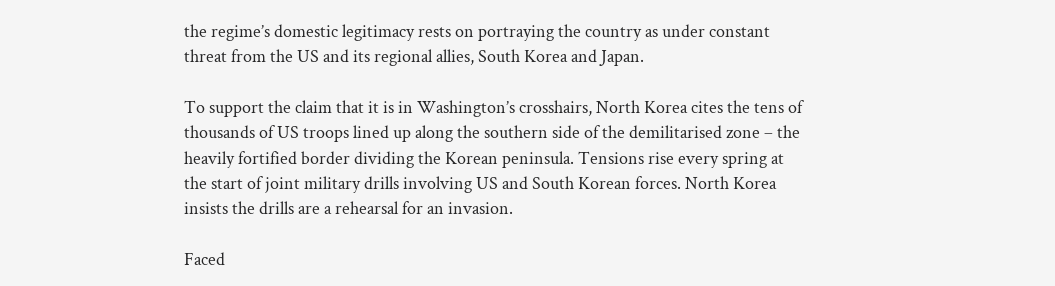the regime’s domestic legitimacy rests on portraying the country as under constant threat from the US and its regional allies, South Korea and Japan.

To support the claim that it is in Washington’s crosshairs, North Korea cites the tens of thousands of US troops lined up along the southern side of the demilitarised zone – the heavily fortified border dividing the Korean peninsula. Tensions rise every spring at the start of joint military drills involving US and South Korean forces. North Korea insists the drills are a rehearsal for an invasion.

Faced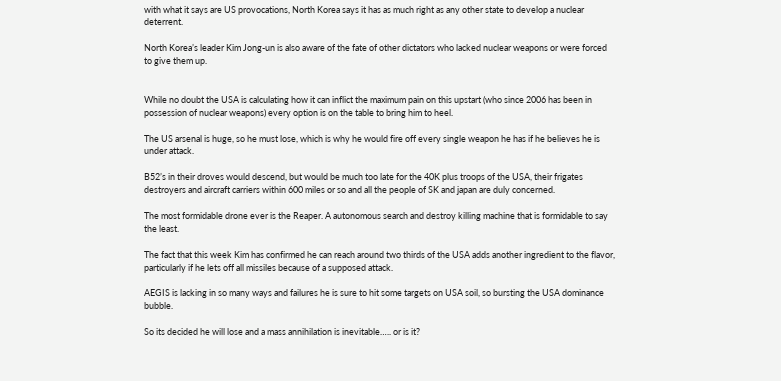with what it says are US provocations, North Korea says it has as much right as any other state to develop a nuclear deterrent.

North Korea’s leader Kim Jong-un is also aware of the fate of other dictators who lacked nuclear weapons or were forced to give them up.


While no doubt the USA is calculating how it can inflict the maximum pain on this upstart (who since 2006 has been in possession of nuclear weapons) every option is on the table to bring him to heel.

The US arsenal is huge, so he must lose, which is why he would fire off every single weapon he has if he believes he is under attack.

B52’s in their droves would descend, but would be much too late for the 40K plus troops of the USA, their frigates destroyers and aircraft carriers within 600 miles or so and all the people of SK and japan are duly concerned.

The most formidable drone ever is the Reaper. A autonomous search and destroy killing machine that is formidable to say the least.

The fact that this week Kim has confirmed he can reach around two thirds of the USA adds another ingredient to the flavor, particularly if he lets off all missiles because of a supposed attack.

AEGIS is lacking in so many ways and failures he is sure to hit some targets on USA soil, so bursting the USA dominance bubble.

So its decided he will lose and a mass annihilation is inevitable….. or is it?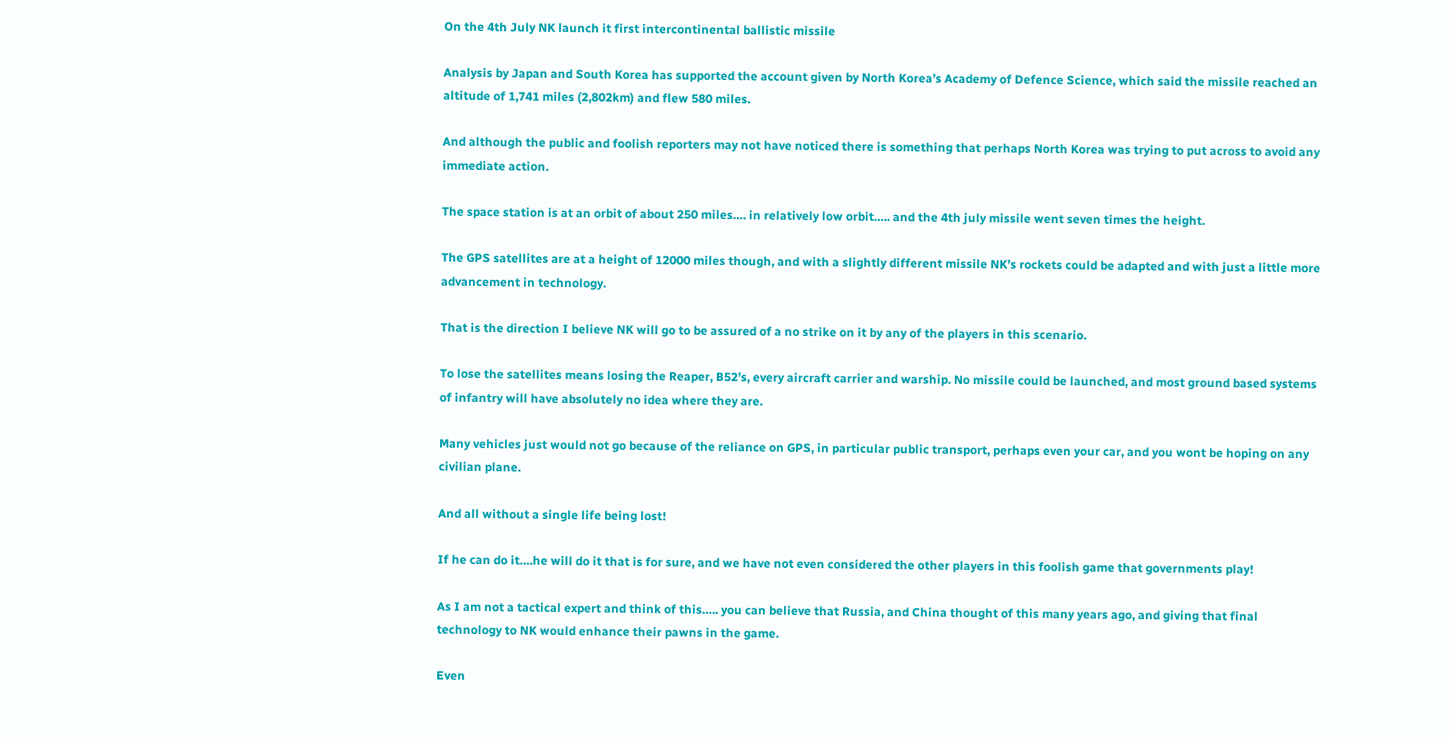On the 4th July NK launch it first intercontinental ballistic missile

Analysis by Japan and South Korea has supported the account given by North Korea’s Academy of Defence Science, which said the missile reached an altitude of 1,741 miles (2,802km) and flew 580 miles.

And although the public and foolish reporters may not have noticed there is something that perhaps North Korea was trying to put across to avoid any immediate action.

The space station is at an orbit of about 250 miles…. in relatively low orbit….. and the 4th july missile went seven times the height.

The GPS satellites are at a height of 12000 miles though, and with a slightly different missile NK’s rockets could be adapted and with just a little more advancement in technology.

That is the direction I believe NK will go to be assured of a no strike on it by any of the players in this scenario.

To lose the satellites means losing the Reaper, B52’s, every aircraft carrier and warship. No missile could be launched, and most ground based systems of infantry will have absolutely no idea where they are.

Many vehicles just would not go because of the reliance on GPS, in particular public transport, perhaps even your car, and you wont be hoping on any civilian plane.

And all without a single life being lost!

If he can do it….he will do it that is for sure, and we have not even considered the other players in this foolish game that governments play!

As I am not a tactical expert and think of this….. you can believe that Russia, and China thought of this many years ago, and giving that final technology to NK would enhance their pawns in the game.

Even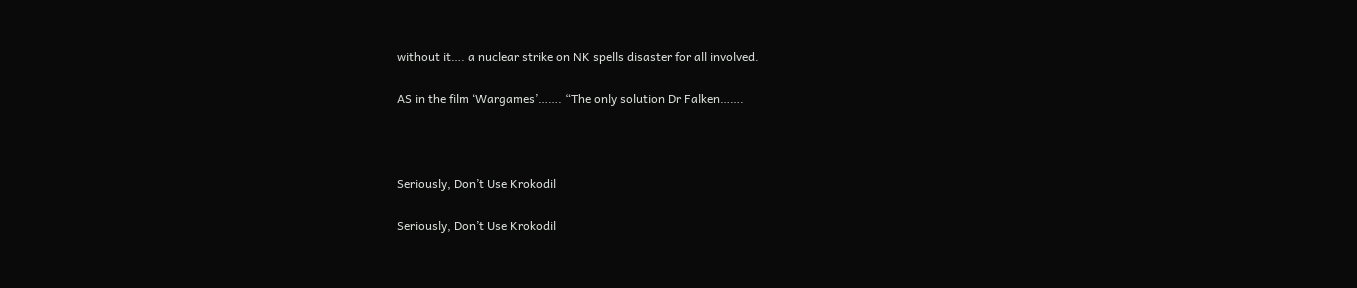without it…. a nuclear strike on NK spells disaster for all involved.

AS in the film ‘Wargames’……. “The only solution Dr Falken…….



Seriously, Don’t Use Krokodil

Seriously, Don’t Use Krokodil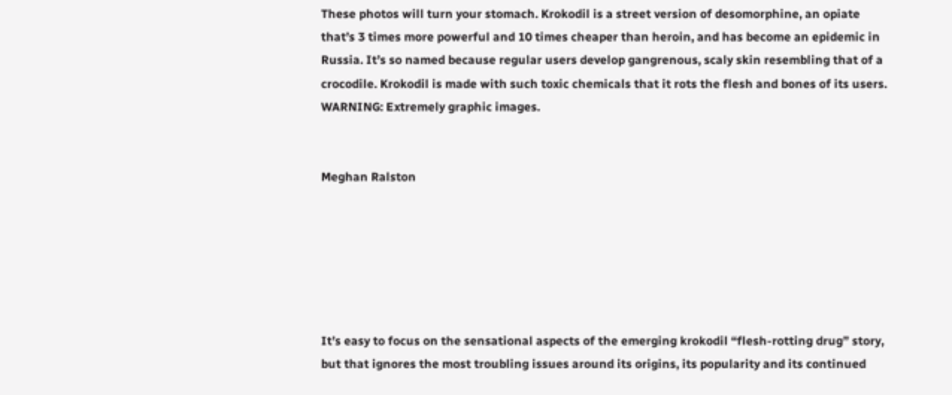These photos will turn your stomach. Krokodil is a street version of desomorphine, an opiate that’s 3 times more powerful and 10 times cheaper than heroin, and has become an epidemic in Russia. It’s so named because regular users develop gangrenous, scaly skin resembling that of a crocodile. Krokodil is made with such toxic chemicals that it rots the flesh and bones of its users. WARNING: Extremely graphic images.


Meghan Ralston






It’s easy to focus on the sensational aspects of the emerging krokodil “flesh-rotting drug” story, but that ignores the most troubling issues around its origins, its popularity and its continued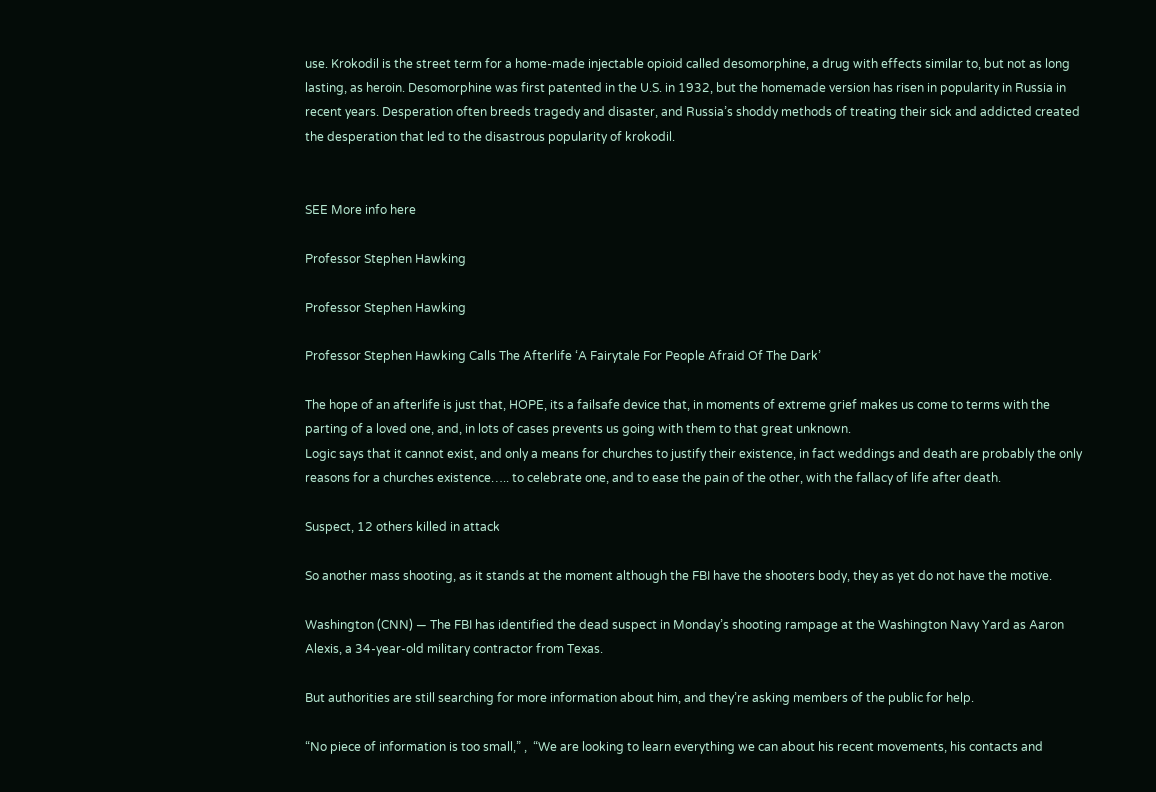use. Krokodil is the street term for a home-made injectable opioid called desomorphine, a drug with effects similar to, but not as long lasting, as heroin. Desomorphine was first patented in the U.S. in 1932, but the homemade version has risen in popularity in Russia in recent years. Desperation often breeds tragedy and disaster, and Russia’s shoddy methods of treating their sick and addicted created the desperation that led to the disastrous popularity of krokodil.


SEE More info here

Professor Stephen Hawking

Professor Stephen Hawking

Professor Stephen Hawking Calls The Afterlife ‘A Fairytale For People Afraid Of The Dark’

The hope of an afterlife is just that, HOPE, its a failsafe device that, in moments of extreme grief makes us come to terms with the parting of a loved one, and, in lots of cases prevents us going with them to that great unknown.
Logic says that it cannot exist, and only a means for churches to justify their existence, in fact weddings and death are probably the only reasons for a churches existence….. to celebrate one, and to ease the pain of the other, with the fallacy of life after death.

Suspect, 12 others killed in attack

So another mass shooting, as it stands at the moment although the FBI have the shooters body, they as yet do not have the motive.

Washington (CNN) — The FBI has identified the dead suspect in Monday’s shooting rampage at the Washington Navy Yard as Aaron Alexis, a 34-year-old military contractor from Texas.

But authorities are still searching for more information about him, and they’re asking members of the public for help.

“No piece of information is too small,” ,  “We are looking to learn everything we can about his recent movements, his contacts and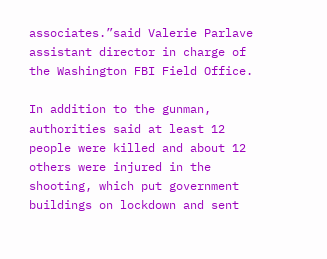associates.”said Valerie Parlave
assistant director in charge of the Washington FBI Field Office.

In addition to the gunman, authorities said at least 12 people were killed and about 12 others were injured in the shooting, which put government buildings on lockdown and sent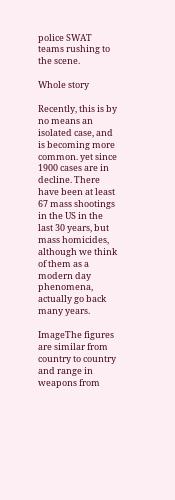police SWAT teams rushing to the scene.

Whole story

Recently, this is by no means an isolated case, and is becoming more common. yet since 1900 cases are in decline. There have been at least 67 mass shootings in the US in the last 30 years, but mass homicides, although we think of them as a modern day phenomena, actually go back many years.

ImageThe figures are similar from country to country and range in weapons from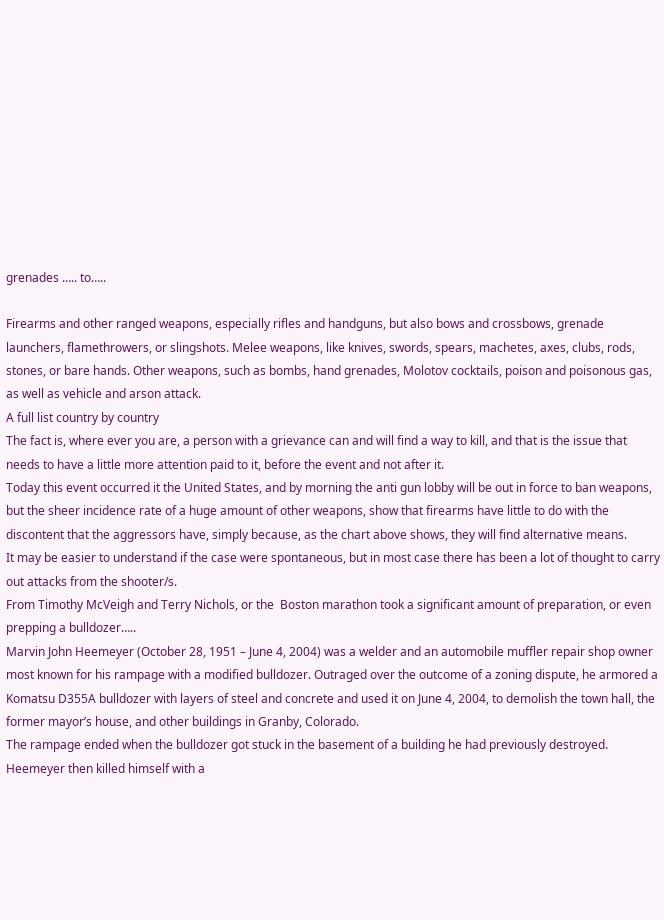grenades ….. to…..

Firearms and other ranged weapons, especially rifles and handguns, but also bows and crossbows, grenade launchers, flamethrowers, or slingshots. Melee weapons, like knives, swords, spears, machetes, axes, clubs, rods, stones, or bare hands. Other weapons, such as bombs, hand grenades, Molotov cocktails, poison and poisonous gas, as well as vehicle and arson attack.
A full list country by country
The fact is, where ever you are, a person with a grievance can and will find a way to kill, and that is the issue that needs to have a little more attention paid to it, before the event and not after it.
Today this event occurred it the United States, and by morning the anti gun lobby will be out in force to ban weapons, but the sheer incidence rate of a huge amount of other weapons, show that firearms have little to do with the discontent that the aggressors have, simply because, as the chart above shows, they will find alternative means.
It may be easier to understand if the case were spontaneous, but in most case there has been a lot of thought to carry out attacks from the shooter/s.
From Timothy McVeigh and Terry Nichols, or the  Boston marathon took a significant amount of preparation, or even prepping a bulldozer…..
Marvin John Heemeyer (October 28, 1951 – June 4, 2004) was a welder and an automobile muffler repair shop owner most known for his rampage with a modified bulldozer. Outraged over the outcome of a zoning dispute, he armored a Komatsu D355A bulldozer with layers of steel and concrete and used it on June 4, 2004, to demolish the town hall, the former mayor’s house, and other buildings in Granby, Colorado.
The rampage ended when the bulldozer got stuck in the basement of a building he had previously destroyed. Heemeyer then killed himself with a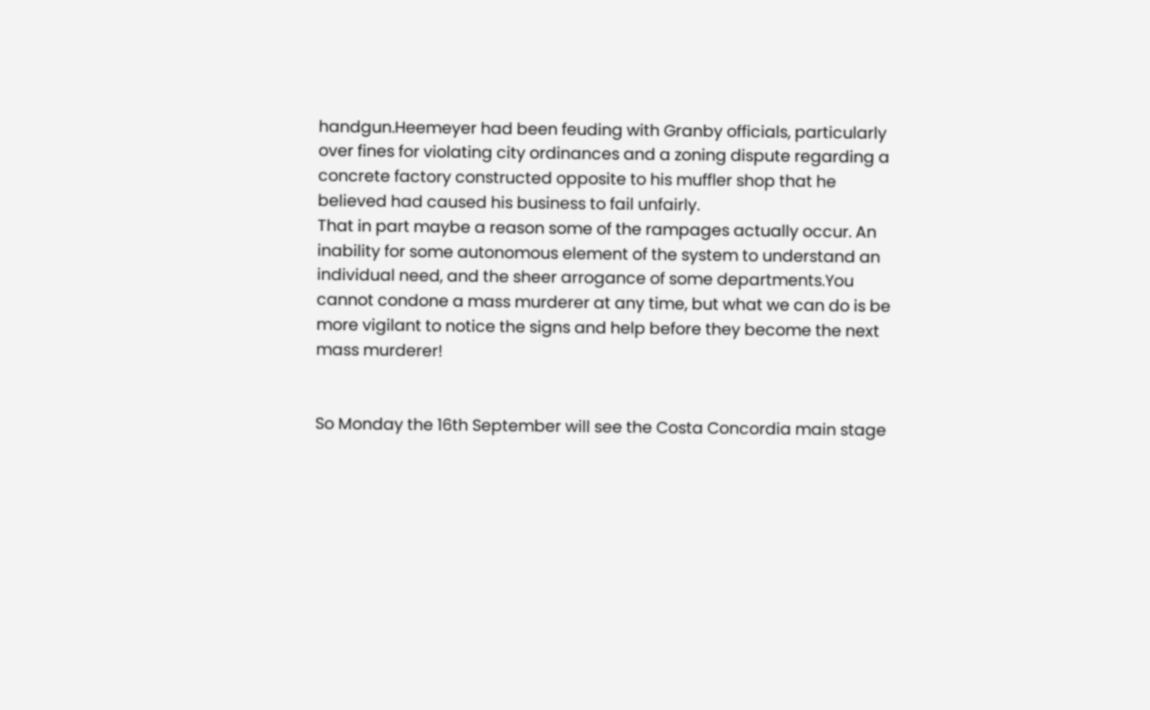handgun.Heemeyer had been feuding with Granby officials, particularly over fines for violating city ordinances and a zoning dispute regarding a concrete factory constructed opposite to his muffler shop that he believed had caused his business to fail unfairly.
That in part maybe a reason some of the rampages actually occur. An inability for some autonomous element of the system to understand an individual need, and the sheer arrogance of some departments.You cannot condone a mass murderer at any time, but what we can do is be more vigilant to notice the signs and help before they become the next mass murderer!


So Monday the 16th September will see the Costa Concordia main stage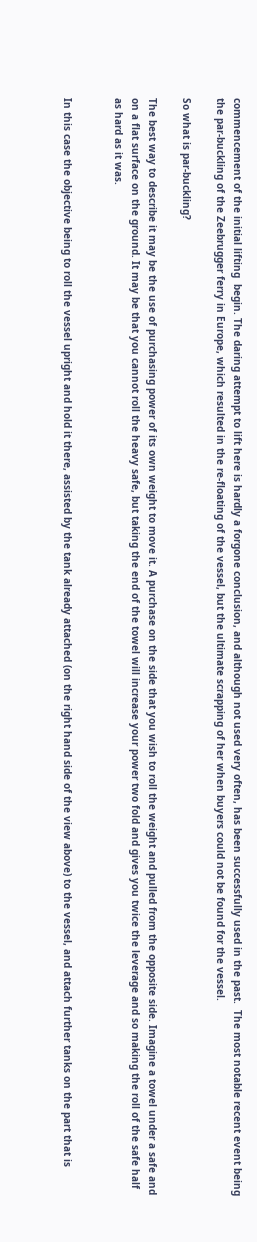commencement of the initial lifting  begin. The daring attempt to lift here is hardly a forgone conclusion, and although not used very often, has been successfully used in the past.  The most notable recent event being the par-buckling of the Zeebrugger ferry in Europe, which resulted in the re-floating of the vessel, but the ultimate scrapping of her when buyers could not be found for the vessel.

So what is par-buckling?

The best way to describe it may be the use of purchasing power of its own weight to move it. A purchase on the side that you wish to roll the weight and pulled from the opposite side. Imagine a towel under a safe and on a flat surface on the ground. It may be that you cannot roll the heavy safe, but taking the end of the towel will increase your power two fold and gives you twice the leverage and so making the roll of the safe half as hard as it was.


In this case the objective being to roll the vessel upright and hold it there, assisted by the tank already attached (on the right hand side of the view above) to the vessel, and attach further tanks on the part that is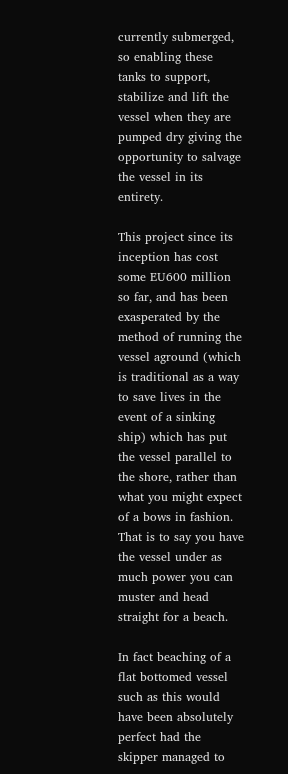currently submerged, so enabling these tanks to support, stabilize and lift the vessel when they are pumped dry giving the opportunity to salvage the vessel in its entirety.

This project since its inception has cost some EU600 million so far, and has been exasperated by the method of running the vessel aground (which is traditional as a way to save lives in the event of a sinking ship) which has put the vessel parallel to the shore, rather than what you might expect of a bows in fashion. That is to say you have the vessel under as much power you can muster and head straight for a beach.

In fact beaching of a flat bottomed vessel such as this would have been absolutely perfect had the skipper managed to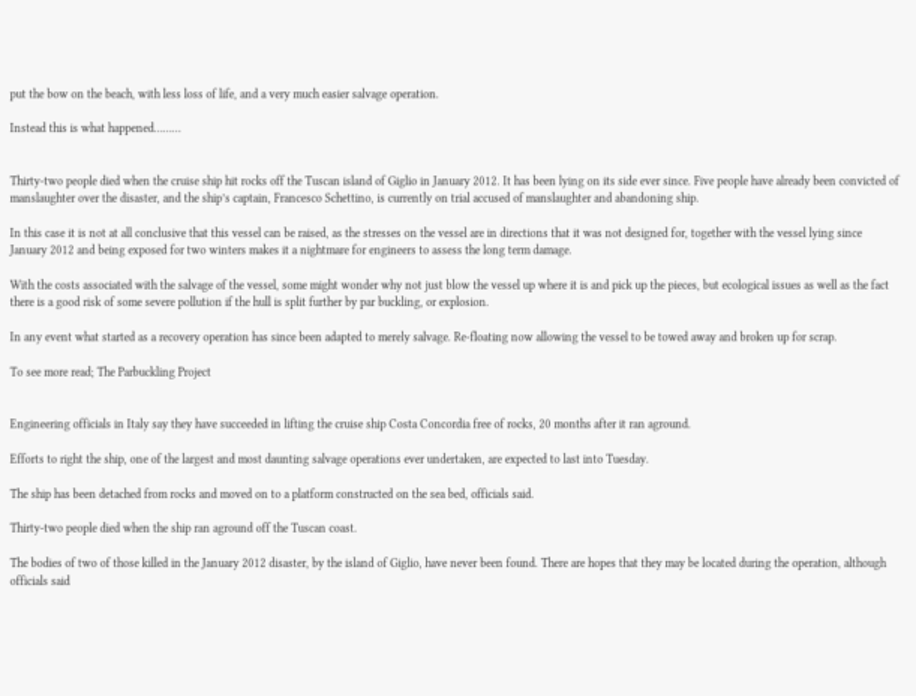put the bow on the beach, with less loss of life, and a very much easier salvage operation.

Instead this is what happened………


Thirty-two people died when the cruise ship hit rocks off the Tuscan island of Giglio in January 2012. It has been lying on its side ever since. Five people have already been convicted of manslaughter over the disaster, and the ship’s captain, Francesco Schettino, is currently on trial accused of manslaughter and abandoning ship.

In this case it is not at all conclusive that this vessel can be raised, as the stresses on the vessel are in directions that it was not designed for, together with the vessel lying since January 2012 and being exposed for two winters makes it a nightmare for engineers to assess the long term damage.

With the costs associated with the salvage of the vessel, some might wonder why not just blow the vessel up where it is and pick up the pieces, but ecological issues as well as the fact there is a good risk of some severe pollution if the hull is split further by par buckling, or explosion.

In any event what started as a recovery operation has since been adapted to merely salvage. Re-floating now allowing the vessel to be towed away and broken up for scrap.

To see more read; The Parbuckling Project


Engineering officials in Italy say they have succeeded in lifting the cruise ship Costa Concordia free of rocks, 20 months after it ran aground.

Efforts to right the ship, one of the largest and most daunting salvage operations ever undertaken, are expected to last into Tuesday.

The ship has been detached from rocks and moved on to a platform constructed on the sea bed, officials said.

Thirty-two people died when the ship ran aground off the Tuscan coast.

The bodies of two of those killed in the January 2012 disaster, by the island of Giglio, have never been found. There are hopes that they may be located during the operation, although officials said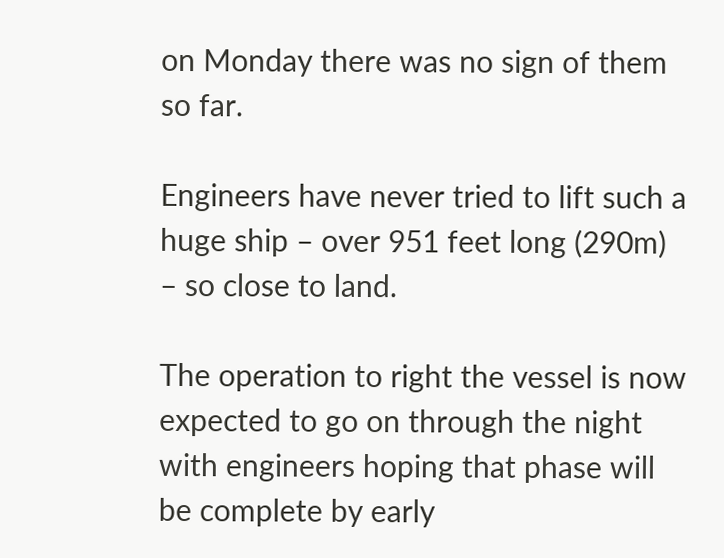on Monday there was no sign of them so far.

Engineers have never tried to lift such a huge ship – over 951 feet long (290m) – so close to land.

The operation to right the vessel is now expected to go on through the night with engineers hoping that phase will be complete by early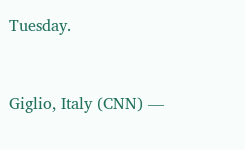Tuesday.



Giglio, Italy (CNN) —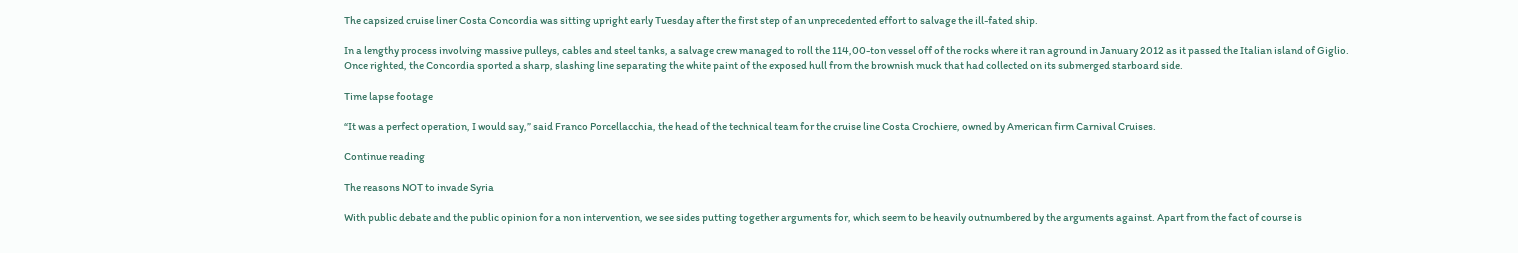The capsized cruise liner Costa Concordia was sitting upright early Tuesday after the first step of an unprecedented effort to salvage the ill-fated ship.

In a lengthy process involving massive pulleys, cables and steel tanks, a salvage crew managed to roll the 114,00-ton vessel off of the rocks where it ran aground in January 2012 as it passed the Italian island of Giglio. Once righted, the Concordia sported a sharp, slashing line separating the white paint of the exposed hull from the brownish muck that had collected on its submerged starboard side.

Time lapse footage

“It was a perfect operation, I would say,” said Franco Porcellacchia, the head of the technical team for the cruise line Costa Crochiere, owned by American firm Carnival Cruises.

Continue reading

The reasons NOT to invade Syria

With public debate and the public opinion for a non intervention, we see sides putting together arguments for, which seem to be heavily outnumbered by the arguments against. Apart from the fact of course is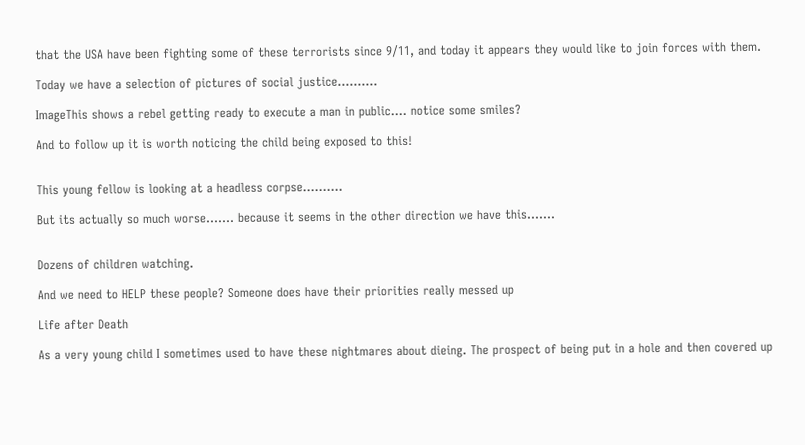that the USA have been fighting some of these terrorists since 9/11, and today it appears they would like to join forces with them.

Today we have a selection of pictures of social justice……….

ImageThis shows a rebel getting ready to execute a man in public…. notice some smiles?

And to follow up it is worth noticing the child being exposed to this!


This young fellow is looking at a headless corpse……….

But its actually so much worse……. because it seems in the other direction we have this…….


Dozens of children watching.

And we need to HELP these people? Someone does have their priorities really messed up

Life after Death

As a very young child I sometimes used to have these nightmares about dieing. The prospect of being put in a hole and then covered up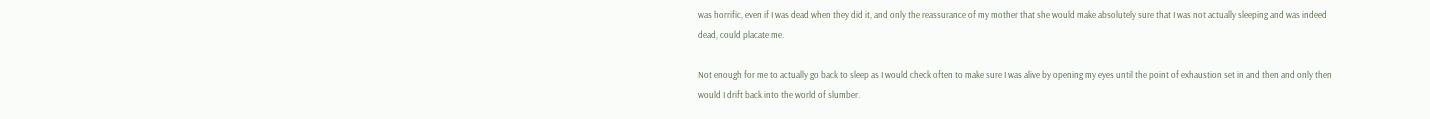was horrific, even if I was dead when they did it, and only the reassurance of my mother that she would make absolutely sure that I was not actually sleeping and was indeed dead, could placate me.

Not enough for me to actually go back to sleep as I would check often to make sure I was alive by opening my eyes until the point of exhaustion set in and then and only then would I drift back into the world of slumber.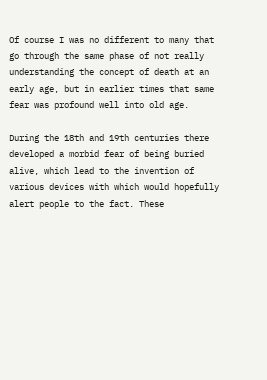Of course I was no different to many that go through the same phase of not really understanding the concept of death at an early age, but in earlier times that same fear was profound well into old age.

During the 18th and 19th centuries there developed a morbid fear of being buried alive, which lead to the invention of various devices with which would hopefully alert people to the fact. These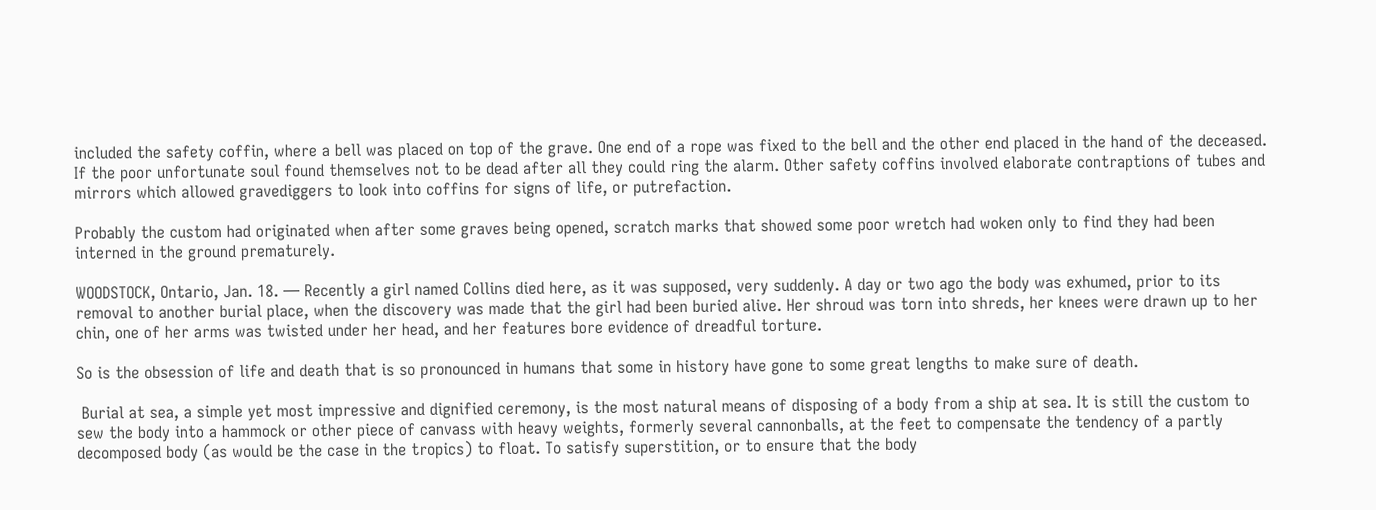included the safety coffin, where a bell was placed on top of the grave. One end of a rope was fixed to the bell and the other end placed in the hand of the deceased. If the poor unfortunate soul found themselves not to be dead after all they could ring the alarm. Other safety coffins involved elaborate contraptions of tubes and mirrors which allowed gravediggers to look into coffins for signs of life, or putrefaction.

Probably the custom had originated when after some graves being opened, scratch marks that showed some poor wretch had woken only to find they had been interned in the ground prematurely.

WOODSTOCK, Ontario, Jan. 18. — Recently a girl named Collins died here, as it was supposed, very suddenly. A day or two ago the body was exhumed, prior to its removal to another burial place, when the discovery was made that the girl had been buried alive. Her shroud was torn into shreds, her knees were drawn up to her chin, one of her arms was twisted under her head, and her features bore evidence of dreadful torture.

So is the obsession of life and death that is so pronounced in humans that some in history have gone to some great lengths to make sure of death.

 Burial at sea, a simple yet most impressive and dignified ceremony, is the most natural means of disposing of a body from a ship at sea. It is still the custom to sew the body into a hammock or other piece of canvass with heavy weights, formerly several cannonballs, at the feet to compensate the tendency of a partly decomposed body (as would be the case in the tropics) to float. To satisfy superstition, or to ensure that the body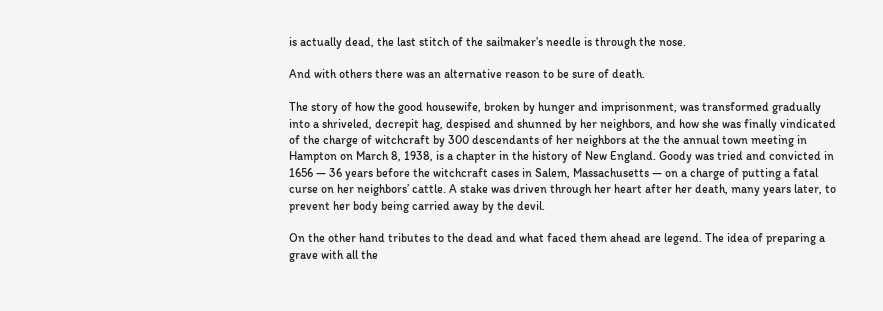is actually dead, the last stitch of the sailmaker’s needle is through the nose.

And with others there was an alternative reason to be sure of death.

The story of how the good housewife, broken by hunger and imprisonment, was transformed gradually into a shriveled, decrepit hag, despised and shunned by her neighbors, and how she was finally vindicated of the charge of witchcraft by 300 descendants of her neighbors at the the annual town meeting in Hampton on March 8, 1938, is a chapter in the history of New England. Goody was tried and convicted in 1656 — 36 years before the witchcraft cases in Salem, Massachusetts — on a charge of putting a fatal curse on her neighbors’ cattle. A stake was driven through her heart after her death, many years later, to prevent her body being carried away by the devil.

On the other hand tributes to the dead and what faced them ahead are legend. The idea of preparing a grave with all the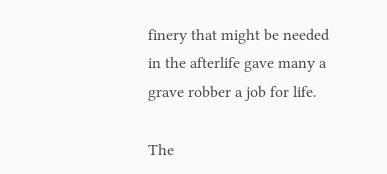finery that might be needed in the afterlife gave many a grave robber a job for life.

The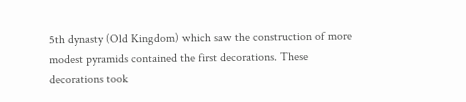5th dynasty (Old Kingdom) which saw the construction of more modest pyramids contained the first decorations. These decorations took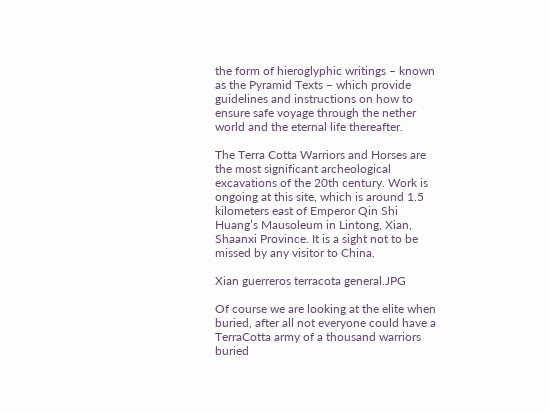the form of hieroglyphic writings – known as the Pyramid Texts – which provide guidelines and instructions on how to ensure safe voyage through the nether world and the eternal life thereafter.

The Terra Cotta Warriors and Horses are the most significant archeological excavations of the 20th century. Work is ongoing at this site, which is around 1.5 kilometers east of Emperor Qin Shi Huang’s Mausoleum in Lintong, Xian, Shaanxi Province. It is a sight not to be missed by any visitor to China.

Xian guerreros terracota general.JPG

Of course we are looking at the elite when buried, after all not everyone could have a TerraCotta army of a thousand warriors buried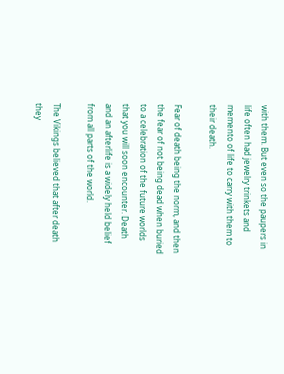with them. But even so the paupers in life often had jewelry trinkets and memento of life to carry with them to their death.

Fear of death being the norm, and then the fear of not being dead when buried to a celebration of the future worlds that you will soon encounter. Death and an afterlife is a widely held belief from all parts of the world.

The Vikings believed that after death they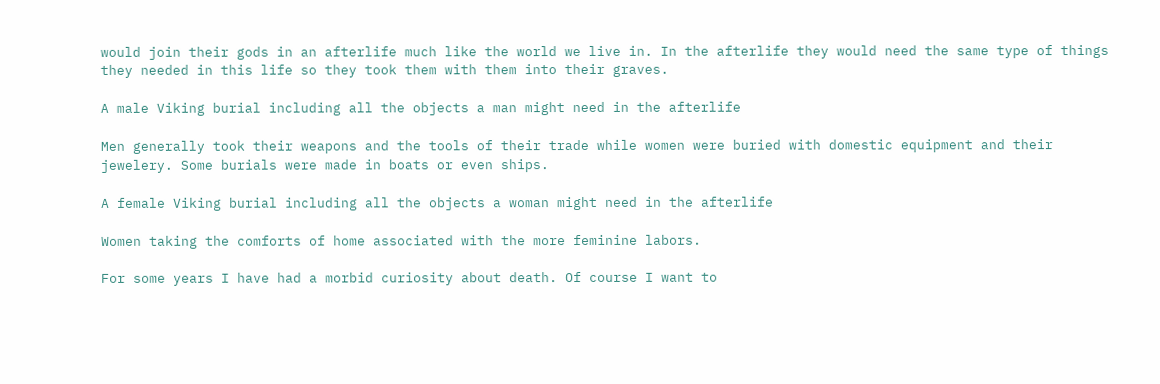would join their gods in an afterlife much like the world we live in. In the afterlife they would need the same type of things they needed in this life so they took them with them into their graves.

A male Viking burial including all the objects a man might need in the afterlife

Men generally took their weapons and the tools of their trade while women were buried with domestic equipment and their jewelery. Some burials were made in boats or even ships.

A female Viking burial including all the objects a woman might need in the afterlife

Women taking the comforts of home associated with the more feminine labors.

For some years I have had a morbid curiosity about death. Of course I want to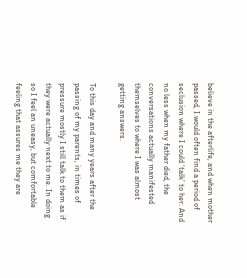believe in the afterlife, and when mother passed, I would often find a period of seclusion where I could ‘talk’ to her. And no less when my father died, the conversations actually manifested themselves to where I was almost getting answers.

To this day and many years after the passing of my parents, in times of pressure mostly I still talk to them as if they were actually next to me. In doing so I feel an uneasy, but comfortable feeling that assures me they are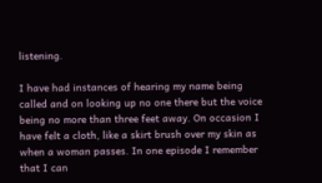listening.

I have had instances of hearing my name being called and on looking up no one there but the voice being no more than three feet away. On occasion I have felt a cloth, like a skirt brush over my skin as when a woman passes. In one episode I remember that I can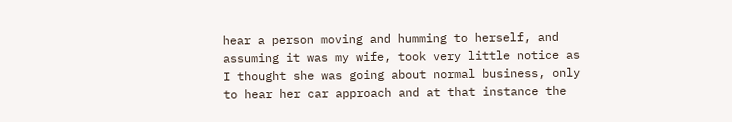hear a person moving and humming to herself, and assuming it was my wife, took very little notice as I thought she was going about normal business, only to hear her car approach and at that instance the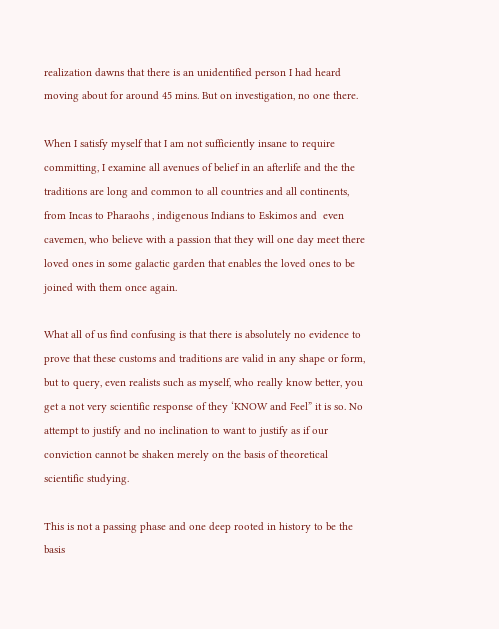realization dawns that there is an unidentified person I had heard moving about for around 45 mins. But on investigation, no one there.

When I satisfy myself that I am not sufficiently insane to require committing, I examine all avenues of belief in an afterlife and the the traditions are long and common to all countries and all continents, from Incas to Pharaohs , indigenous Indians to Eskimos and  even cavemen, who believe with a passion that they will one day meet there loved ones in some galactic garden that enables the loved ones to be joined with them once again.

What all of us find confusing is that there is absolutely no evidence to prove that these customs and traditions are valid in any shape or form, but to query, even realists such as myself, who really know better, you get a not very scientific response of they ‘KNOW and Feel” it is so. No attempt to justify and no inclination to want to justify as if our conviction cannot be shaken merely on the basis of theoretical scientific studying.

This is not a passing phase and one deep rooted in history to be the basis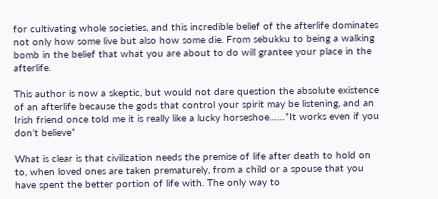for cultivating whole societies, and this incredible belief of the afterlife dominates not only how some live but also how some die. From sebukku to being a walking bomb in the belief that what you are about to do will grantee your place in the afterlife.

This author is now a skeptic, but would not dare question the absolute existence of an afterlife because the gods that control your spirit may be listening, and an Irish friend once told me it is really like a lucky horseshoe……”It works even if you don’t believe”

What is clear is that civilization needs the premise of life after death to hold on to, when loved ones are taken prematurely, from a child or a spouse that you have spent the better portion of life with. The only way to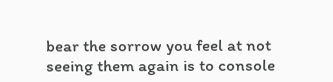bear the sorrow you feel at not seeing them again is to console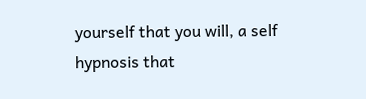yourself that you will, a self hypnosis that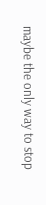maybe the only way to stop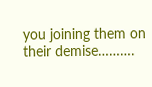you joining them on their demise……….